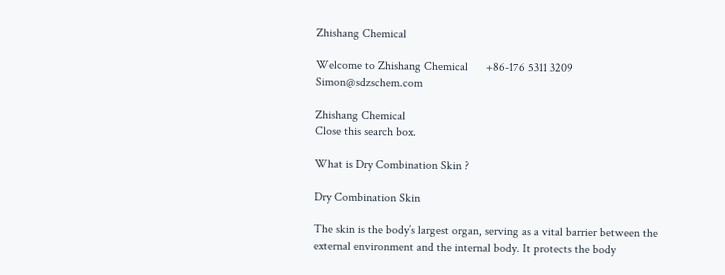Zhishang Chemical

Welcome to Zhishang Chemical      +86-176 5311 3209     Simon@sdzschem.com

Zhishang Chemical
Close this search box.

What is Dry Combination Skin ?

Dry Combination Skin

The skin is the body’s largest organ, serving as a vital barrier between the external environment and the internal body. It protects the body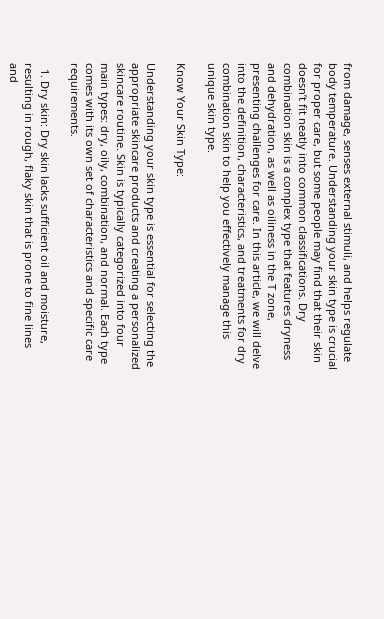from damage, senses external stimuli, and helps regulate body temperature. Understanding your skin type is crucial for proper care, but some people may find that their skin doesn’t fit neatly into common classifications. Dry combination skin is a complex type that features dryness and dehydration, as well as oiliness in the T zone, presenting challenges for care. In this article, we will delve into the definition, characteristics, and treatments for dry combination skin to help you effectively manage this unique skin type.

Know Your Skin Type:

Understanding your skin type is essential for selecting the appropriate skincare products and creating a personalized skincare routine. Skin is typically categorized into four main types: dry, oily, combination, and normal. Each type comes with its own set of characteristics and specific care requirements.

  1. Dry skin: Dry skin lacks sufficient oil and moisture, resulting in rough, flaky skin that is prone to fine lines and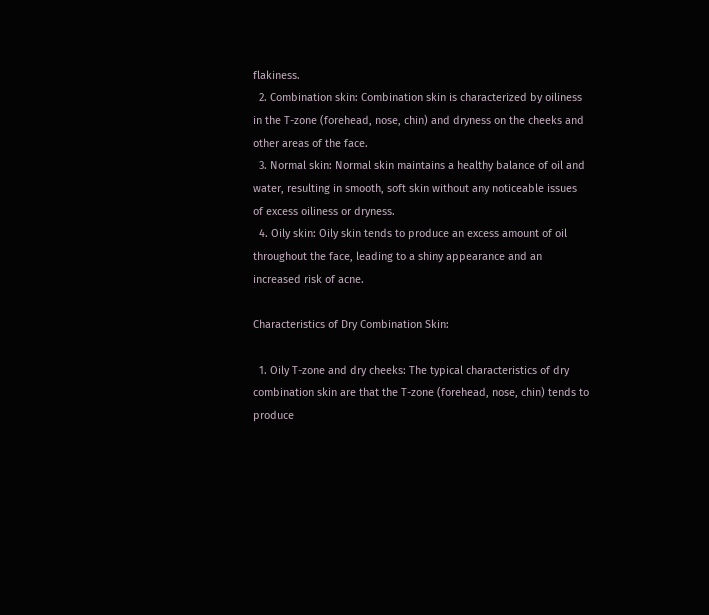flakiness.
  2. Combination skin: Combination skin is characterized by oiliness in the T-zone (forehead, nose, chin) and dryness on the cheeks and other areas of the face.
  3. Normal skin: Normal skin maintains a healthy balance of oil and water, resulting in smooth, soft skin without any noticeable issues of excess oiliness or dryness.
  4. Oily skin: Oily skin tends to produce an excess amount of oil throughout the face, leading to a shiny appearance and an increased risk of acne.

Characteristics of Dry Combination Skin:

  1. Oily T-zone and dry cheeks: The typical characteristics of dry combination skin are that the T-zone (forehead, nose, chin) tends to produce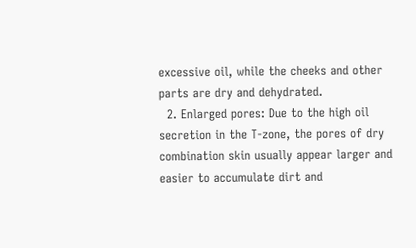excessive oil, while the cheeks and other parts are dry and dehydrated.
  2. Enlarged pores: Due to the high oil secretion in the T-zone, the pores of dry combination skin usually appear larger and easier to accumulate dirt and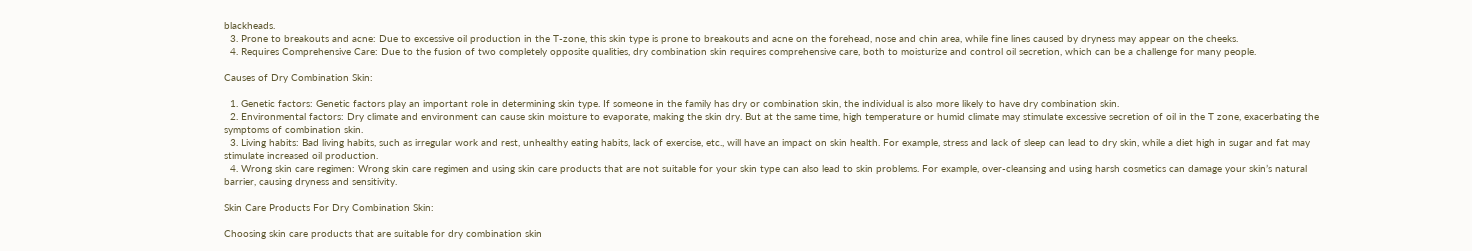blackheads.
  3. Prone to breakouts and acne: Due to excessive oil production in the T-zone, this skin type is prone to breakouts and acne on the forehead, nose and chin area, while fine lines caused by dryness may appear on the cheeks.
  4. Requires Comprehensive Care: Due to the fusion of two completely opposite qualities, dry combination skin requires comprehensive care, both to moisturize and control oil secretion, which can be a challenge for many people.

Causes of Dry Combination Skin:

  1. Genetic factors: Genetic factors play an important role in determining skin type. If someone in the family has dry or combination skin, the individual is also more likely to have dry combination skin.
  2. Environmental factors: Dry climate and environment can cause skin moisture to evaporate, making the skin dry. But at the same time, high temperature or humid climate may stimulate excessive secretion of oil in the T zone, exacerbating the symptoms of combination skin.
  3. Living habits: Bad living habits, such as irregular work and rest, unhealthy eating habits, lack of exercise, etc., will have an impact on skin health. For example, stress and lack of sleep can lead to dry skin, while a diet high in sugar and fat may stimulate increased oil production.
  4. Wrong skin care regimen: Wrong skin care regimen and using skin care products that are not suitable for your skin type can also lead to skin problems. For example, over-cleansing and using harsh cosmetics can damage your skin’s natural barrier, causing dryness and sensitivity.

Skin Care Products For Dry Combination Skin:

Choosing skin care products that are suitable for dry combination skin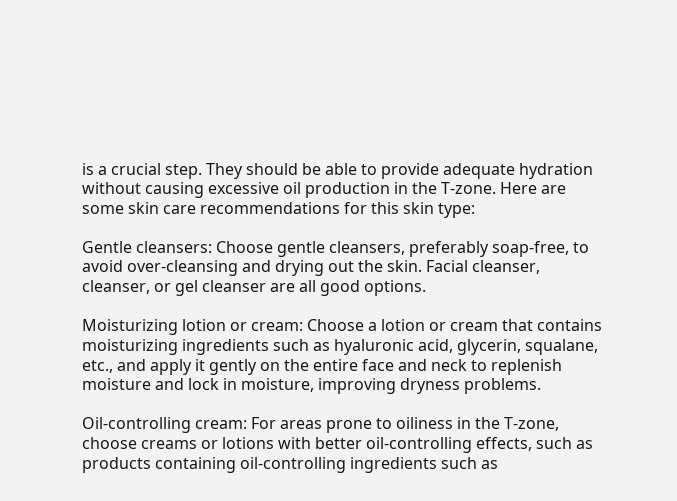is a crucial step. They should be able to provide adequate hydration without causing excessive oil production in the T-zone. Here are some skin care recommendations for this skin type:

Gentle cleansers: Choose gentle cleansers, preferably soap-free, to avoid over-cleansing and drying out the skin. Facial cleanser, cleanser, or gel cleanser are all good options.

Moisturizing lotion or cream: Choose a lotion or cream that contains moisturizing ingredients such as hyaluronic acid, glycerin, squalane, etc., and apply it gently on the entire face and neck to replenish moisture and lock in moisture, improving dryness problems.

Oil-controlling cream: For areas prone to oiliness in the T-zone, choose creams or lotions with better oil-controlling effects, such as products containing oil-controlling ingredients such as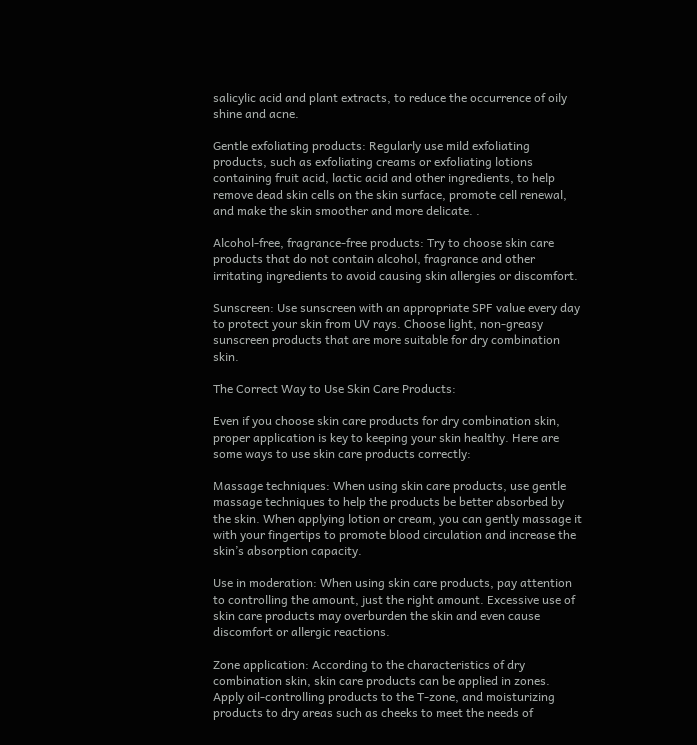salicylic acid and plant extracts, to reduce the occurrence of oily shine and acne.

Gentle exfoliating products: Regularly use mild exfoliating products, such as exfoliating creams or exfoliating lotions containing fruit acid, lactic acid and other ingredients, to help remove dead skin cells on the skin surface, promote cell renewal, and make the skin smoother and more delicate. .

Alcohol-free, fragrance-free products: Try to choose skin care products that do not contain alcohol, fragrance and other irritating ingredients to avoid causing skin allergies or discomfort.

Sunscreen: Use sunscreen with an appropriate SPF value every day to protect your skin from UV rays. Choose light, non-greasy sunscreen products that are more suitable for dry combination skin.

The Correct Way to Use Skin Care Products:

Even if you choose skin care products for dry combination skin, proper application is key to keeping your skin healthy. Here are some ways to use skin care products correctly:

Massage techniques: When using skin care products, use gentle massage techniques to help the products be better absorbed by the skin. When applying lotion or cream, you can gently massage it with your fingertips to promote blood circulation and increase the skin’s absorption capacity.

Use in moderation: When using skin care products, pay attention to controlling the amount, just the right amount. Excessive use of skin care products may overburden the skin and even cause discomfort or allergic reactions.

Zone application: According to the characteristics of dry combination skin, skin care products can be applied in zones. Apply oil-controlling products to the T-zone, and moisturizing products to dry areas such as cheeks to meet the needs of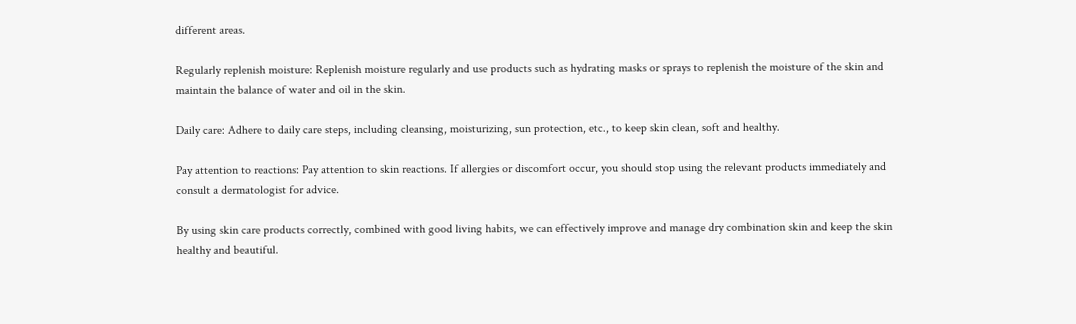different areas.

Regularly replenish moisture: Replenish moisture regularly and use products such as hydrating masks or sprays to replenish the moisture of the skin and maintain the balance of water and oil in the skin.

Daily care: Adhere to daily care steps, including cleansing, moisturizing, sun protection, etc., to keep skin clean, soft and healthy.

Pay attention to reactions: Pay attention to skin reactions. If allergies or discomfort occur, you should stop using the relevant products immediately and consult a dermatologist for advice.

By using skin care products correctly, combined with good living habits, we can effectively improve and manage dry combination skin and keep the skin healthy and beautiful.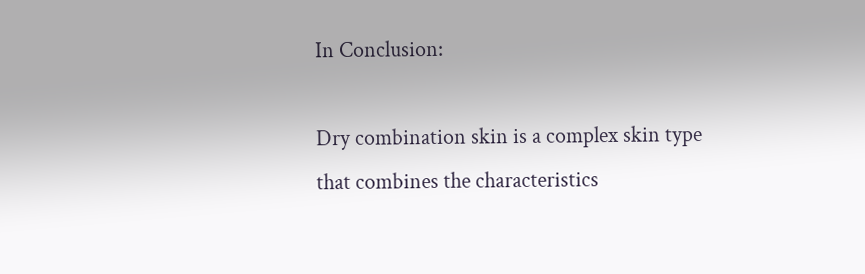In Conclusion:

Dry combination skin is a complex skin type that combines the characteristics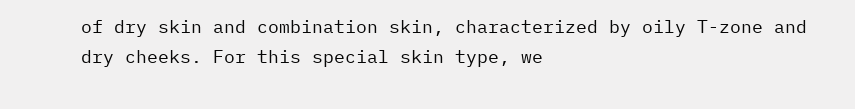of dry skin and combination skin, characterized by oily T-zone and dry cheeks. For this special skin type, we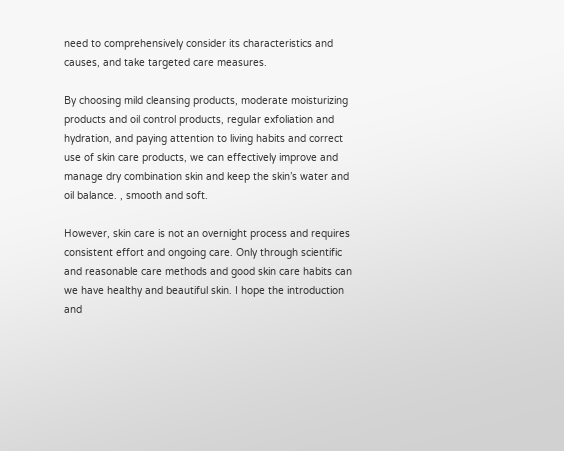need to comprehensively consider its characteristics and causes, and take targeted care measures.

By choosing mild cleansing products, moderate moisturizing products and oil control products, regular exfoliation and hydration, and paying attention to living habits and correct use of skin care products, we can effectively improve and manage dry combination skin and keep the skin’s water and oil balance. , smooth and soft.

However, skin care is not an overnight process and requires consistent effort and ongoing care. Only through scientific and reasonable care methods and good skin care habits can we have healthy and beautiful skin. I hope the introduction and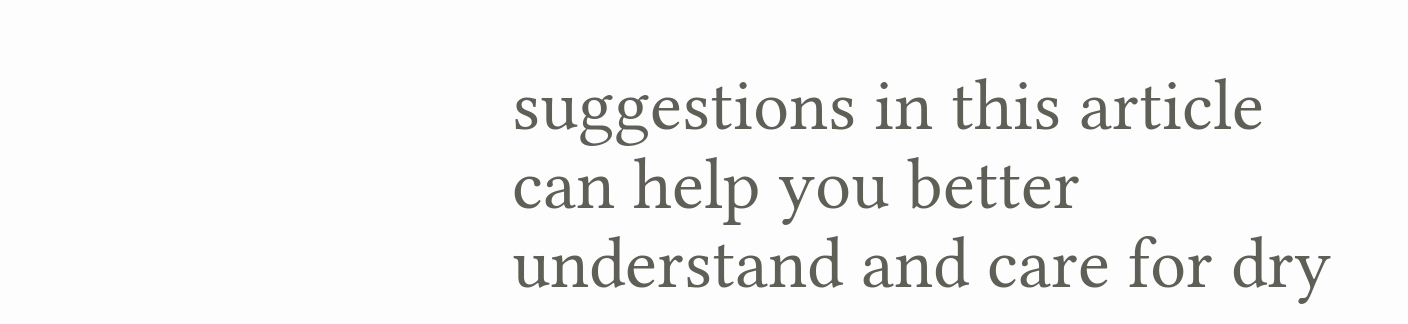suggestions in this article can help you better understand and care for dry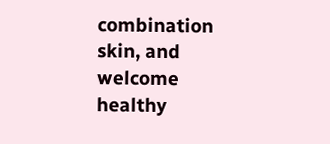combination skin, and welcome healthy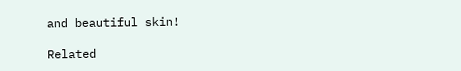and beautiful skin!

Related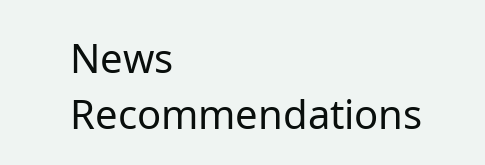News Recommendations